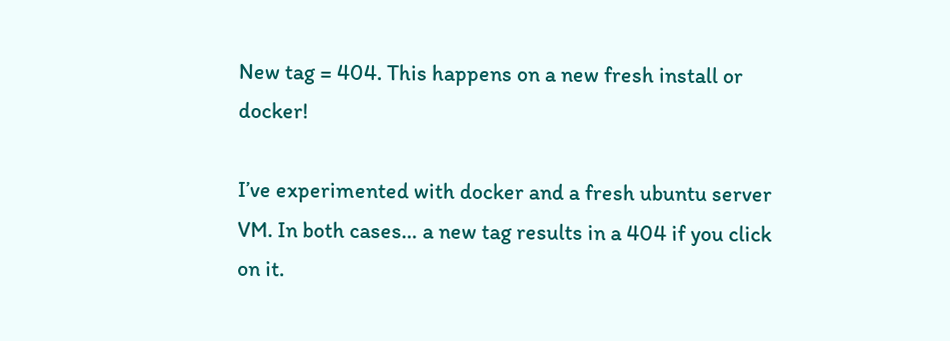New tag = 404. This happens on a new fresh install or docker!

I’ve experimented with docker and a fresh ubuntu server VM. In both cases… a new tag results in a 404 if you click on it.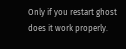Only if you restart ghost does it work properly.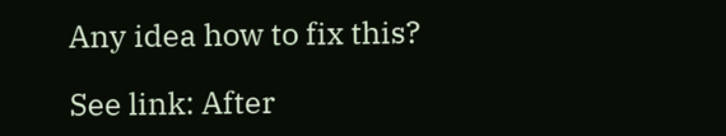Any idea how to fix this?

See link: After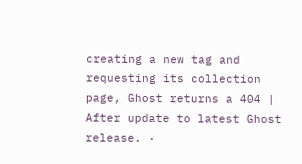creating a new tag and requesting its collection page, Ghost returns a 404 | After update to latest Ghost release. ·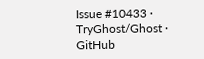Issue #10433 · TryGhost/Ghost · GitHub